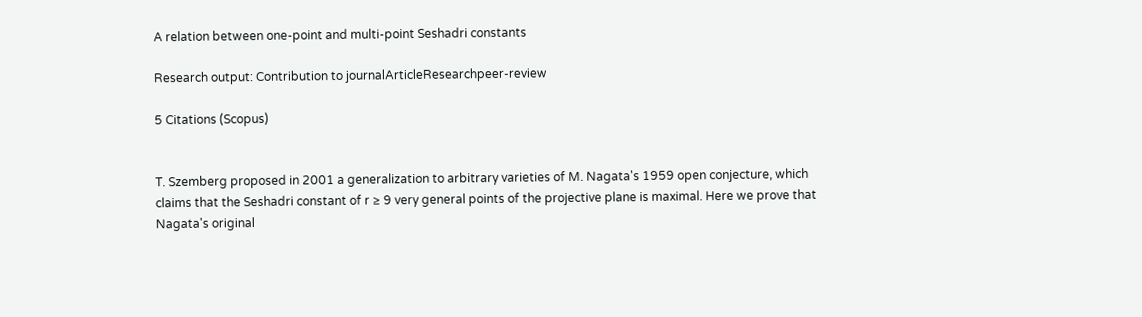A relation between one-point and multi-point Seshadri constants

Research output: Contribution to journalArticleResearchpeer-review

5 Citations (Scopus)


T. Szemberg proposed in 2001 a generalization to arbitrary varieties of M. Nagata's 1959 open conjecture, which claims that the Seshadri constant of r ≥ 9 very general points of the projective plane is maximal. Here we prove that Nagata's original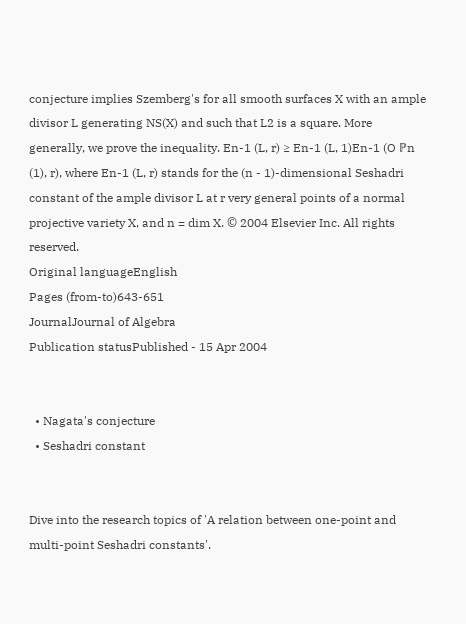conjecture implies Szemberg's for all smooth surfaces X with an ample divisor L generating NS(X) and such that L2 is a square. More generally, we prove the inequality. En-1 (L, r) ≥ En-1 (L, 1)En-1 (O ℙn (1), r), where En-1 (L, r) stands for the (n - 1)-dimensional Seshadri constant of the ample divisor L at r very general points of a normal projective variety X, and n = dim X. © 2004 Elsevier Inc. All rights reserved.
Original languageEnglish
Pages (from-to)643-651
JournalJournal of Algebra
Publication statusPublished - 15 Apr 2004


  • Nagata's conjecture
  • Seshadri constant


Dive into the research topics of 'A relation between one-point and multi-point Seshadri constants'.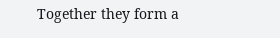Together they form a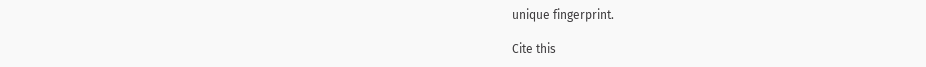unique fingerprint.

Cite this